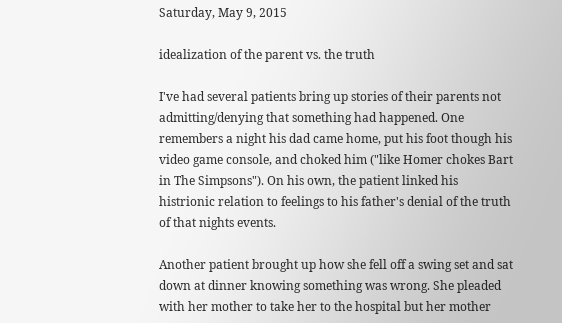Saturday, May 9, 2015

idealization of the parent vs. the truth

I've had several patients bring up stories of their parents not admitting/denying that something had happened. One remembers a night his dad came home, put his foot though his video game console, and choked him ("like Homer chokes Bart in The Simpsons"). On his own, the patient linked his histrionic relation to feelings to his father's denial of the truth of that nights events.

Another patient brought up how she fell off a swing set and sat down at dinner knowing something was wrong. She pleaded with her mother to take her to the hospital but her mother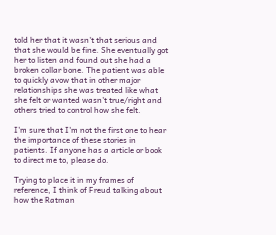told her that it wasn't that serious and that she would be fine. She eventually got her to listen and found out she had a broken collar bone. The patient was able to quickly avow that in other major relationships she was treated like what she felt or wanted wasn't true/right and others tried to control how she felt.

I'm sure that I'm not the first one to hear the importance of these stories in patients. If anyone has a article or book to direct me to, please do.

Trying to place it in my frames of reference, I think of Freud talking about how the Ratman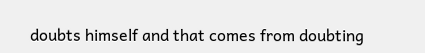doubts himself and that comes from doubting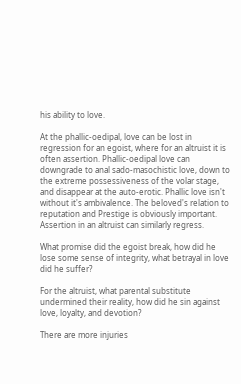his ability to love.

At the phallic-oedipal, love can be lost in regression for an egoist, where for an altruist it is often assertion. Phallic-oedipal love can downgrade to anal sado-masochistic love, down to the extreme possessiveness of the volar stage, and disappear at the auto-erotic. Phallic love isn't without it's ambivalence. The beloved's relation to reputation and Prestige is obviously important. Assertion in an altruist can similarly regress.

What promise did the egoist break, how did he lose some sense of integrity, what betrayal in love did he suffer?

For the altruist, what parental substitute undermined their reality, how did he sin against love, loyalty, and devotion?

There are more injuries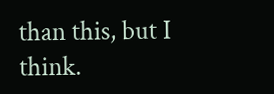than this, but I think.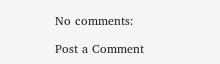No comments:

Post a Comment